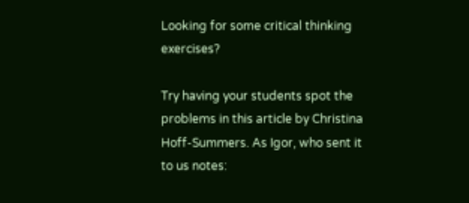Looking for some critical thinking exercises?

Try having your students spot the problems in this article by Christina Hoff-Summers. As Igor, who sent it to us notes: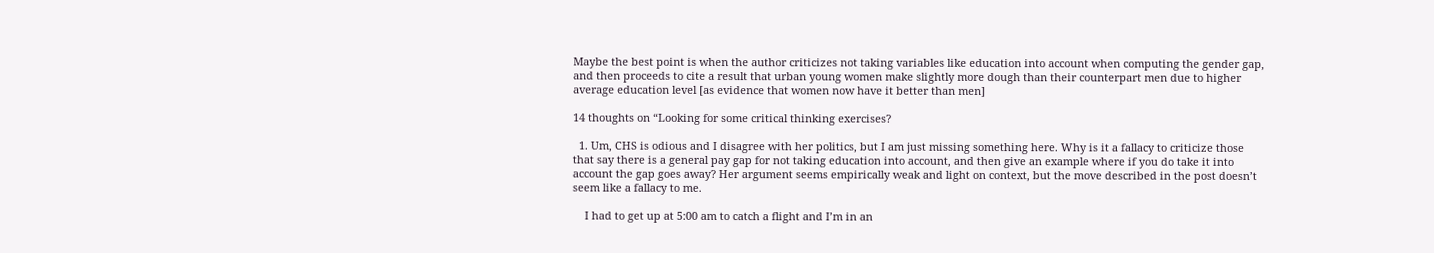Maybe the best point is when the author criticizes not taking variables like education into account when computing the gender gap, and then proceeds to cite a result that urban young women make slightly more dough than their counterpart men due to higher average education level [as evidence that women now have it better than men]

14 thoughts on “Looking for some critical thinking exercises?

  1. Um, CHS is odious and I disagree with her politics, but I am just missing something here. Why is it a fallacy to criticize those that say there is a general pay gap for not taking education into account, and then give an example where if you do take it into account the gap goes away? Her argument seems empirically weak and light on context, but the move described in the post doesn’t seem like a fallacy to me.

    I had to get up at 5:00 am to catch a flight and I’m in an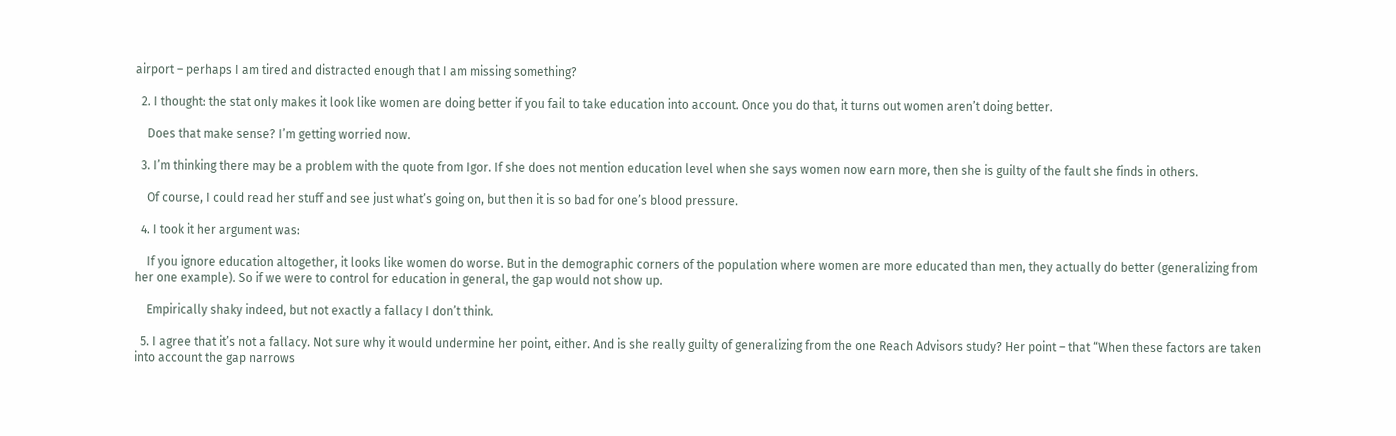airport – perhaps I am tired and distracted enough that I am missing something?

  2. I thought: the stat only makes it look like women are doing better if you fail to take education into account. Once you do that, it turns out women aren’t doing better.

    Does that make sense? I’m getting worried now.

  3. I’m thinking there may be a problem with the quote from Igor. If she does not mention education level when she says women now earn more, then she is guilty of the fault she finds in others.

    Of course, I could read her stuff and see just what’s going on, but then it is so bad for one’s blood pressure.

  4. I took it her argument was:

    If you ignore education altogether, it looks like women do worse. But in the demographic corners of the population where women are more educated than men, they actually do better (generalizing from her one example). So if we were to control for education in general, the gap would not show up.

    Empirically shaky indeed, but not exactly a fallacy I don’t think.

  5. I agree that it’s not a fallacy. Not sure why it would undermine her point, either. And is she really guilty of generalizing from the one Reach Advisors study? Her point – that “When these factors are taken into account the gap narrows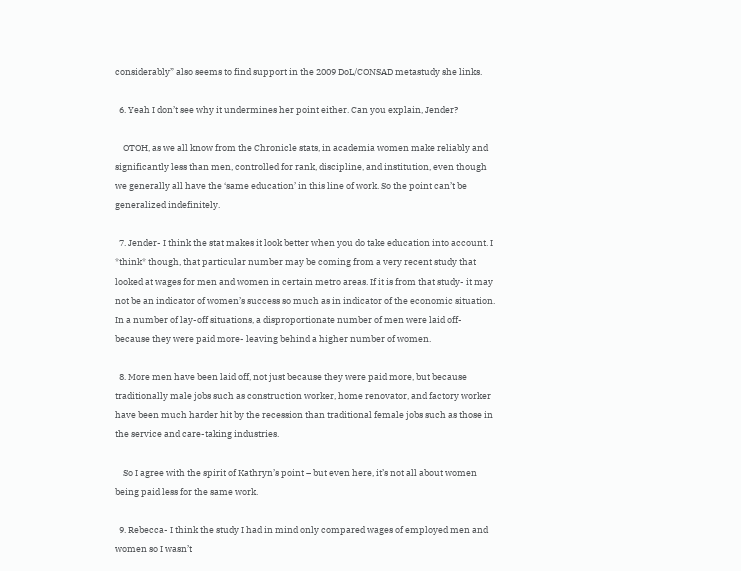considerably” also seems to find support in the 2009 DoL/CONSAD metastudy she links.

  6. Yeah I don’t see why it undermines her point either. Can you explain, Jender?

    OTOH, as we all know from the Chronicle stats, in academia women make reliably and significantly less than men, controlled for rank, discipline, and institution, even though we generally all have the ‘same education’ in this line of work. So the point can’t be generalized indefinitely.

  7. Jender- I think the stat makes it look better when you do take education into account. I *think* though, that particular number may be coming from a very recent study that looked at wages for men and women in certain metro areas. If it is from that study- it may not be an indicator of women’s success so much as in indicator of the economic situation. In a number of lay-off situations, a disproportionate number of men were laid off- because they were paid more- leaving behind a higher number of women.

  8. More men have been laid off, not just because they were paid more, but because traditionally male jobs such as construction worker, home renovator, and factory worker have been much harder hit by the recession than traditional female jobs such as those in the service and care-taking industries.

    So I agree with the spirit of Kathryn’s point – but even here, it’s not all about women being paid less for the same work.

  9. Rebecca- I think the study I had in mind only compared wages of employed men and women so I wasn’t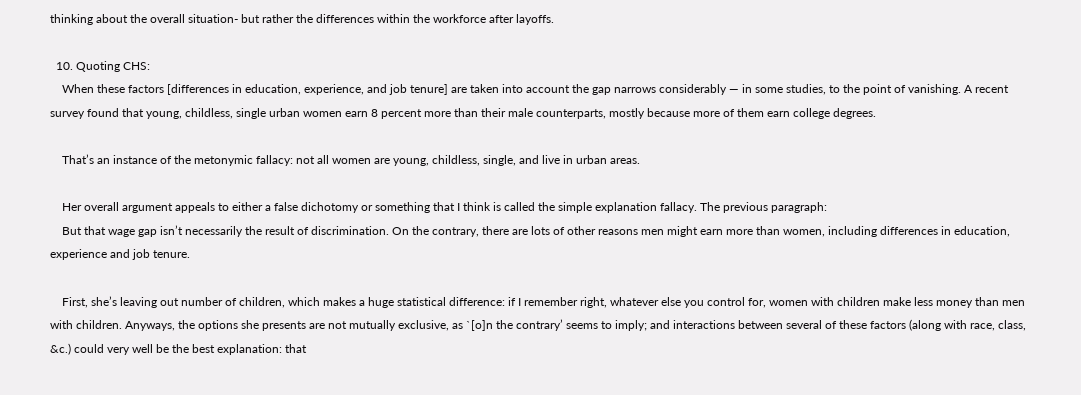thinking about the overall situation- but rather the differences within the workforce after layoffs.

  10. Quoting CHS:
    When these factors [differences in education, experience, and job tenure] are taken into account the gap narrows considerably — in some studies, to the point of vanishing. A recent survey found that young, childless, single urban women earn 8 percent more than their male counterparts, mostly because more of them earn college degrees.

    That’s an instance of the metonymic fallacy: not all women are young, childless, single, and live in urban areas.

    Her overall argument appeals to either a false dichotomy or something that I think is called the simple explanation fallacy. The previous paragraph:
    But that wage gap isn’t necessarily the result of discrimination. On the contrary, there are lots of other reasons men might earn more than women, including differences in education, experience and job tenure.

    First, she’s leaving out number of children, which makes a huge statistical difference: if I remember right, whatever else you control for, women with children make less money than men with children. Anyways, the options she presents are not mutually exclusive, as `[o]n the contrary’ seems to imply; and interactions between several of these factors (along with race, class, &c.) could very well be the best explanation: that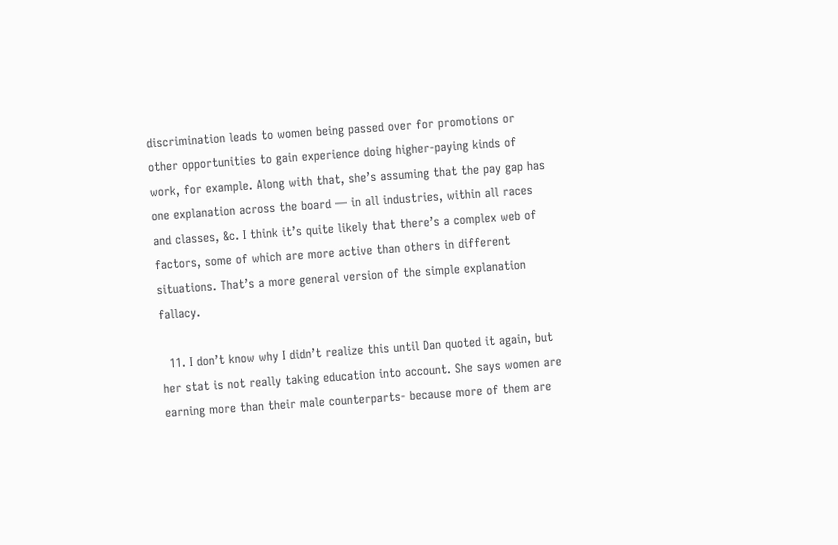discrimination leads to women being passed over for promotions or other opportunities to gain experience doing higher-paying kinds of work, for example. Along with that, she’s assuming that the pay gap has one explanation across the board — in all industries, within all races and classes, &c. I think it’s quite likely that there’s a complex web of factors, some of which are more active than others in different situations. That’s a more general version of the simple explanation fallacy.

  11. I don’t know why I didn’t realize this until Dan quoted it again, but her stat is not really taking education into account. She says women are earning more than their male counterparts- because more of them are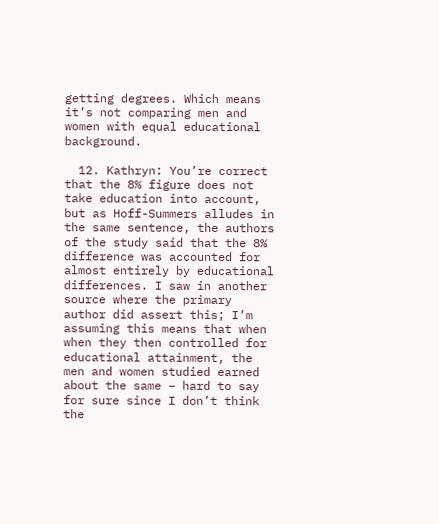getting degrees. Which means it’s not comparing men and women with equal educational background.

  12. Kathryn: You’re correct that the 8% figure does not take education into account, but as Hoff-Summers alludes in the same sentence, the authors of the study said that the 8% difference was accounted for almost entirely by educational differences. I saw in another source where the primary author did assert this; I’m assuming this means that when when they then controlled for educational attainment, the men and women studied earned about the same – hard to say for sure since I don’t think the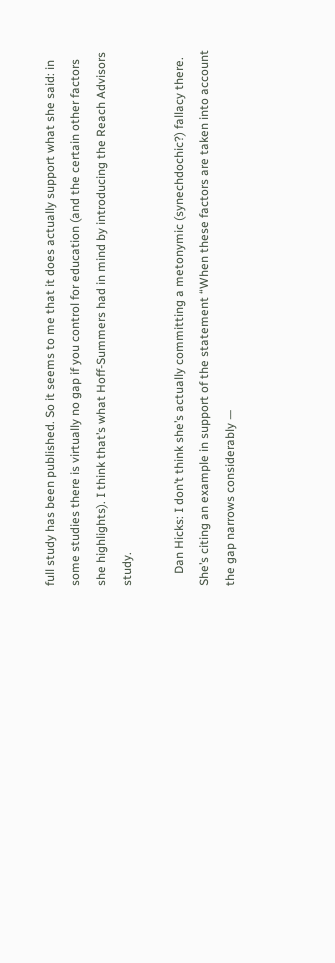full study has been published. So it seems to me that it does actually support what she said: in some studies there is virtually no gap if you control for education (and the certain other factors she highlights). I think that’s what Hoff-Summers had in mind by introducing the Reach Advisors study.

    Dan Hicks: I don’t think she’s actually committing a metonymic (synechdochic?) fallacy there. She’s citing an example in support of the statement “When these factors are taken into account the gap narrows considerably —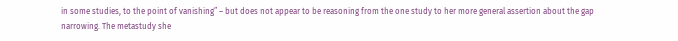in some studies, to the point of vanishing” – but does not appear to be reasoning from the one study to her more general assertion about the gap narrowing. The metastudy she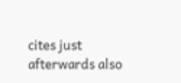cites just afterwards also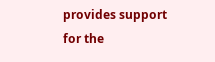provides support for the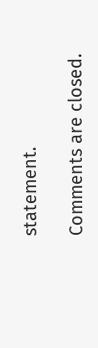statement.

Comments are closed.